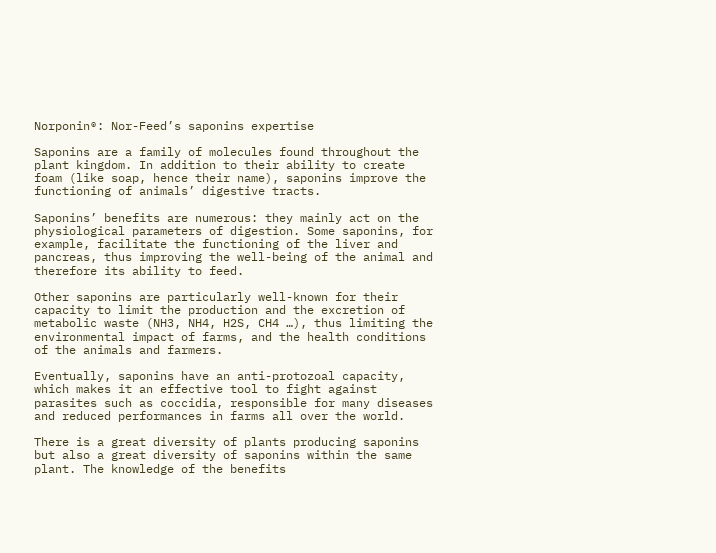Norponin®: Nor-Feed’s saponins expertise

Saponins are a family of molecules found throughout the plant kingdom. In addition to their ability to create foam (like soap, hence their name), saponins improve the functioning of animals’ digestive tracts.

Saponins’ benefits are numerous: they mainly act on the physiological parameters of digestion. Some saponins, for example, facilitate the functioning of the liver and pancreas, thus improving the well-being of the animal and therefore its ability to feed.

Other saponins are particularly well-known for their capacity to limit the production and the excretion of metabolic waste (NH3, NH4, H2S, CH4 …), thus limiting the environmental impact of farms, and the health conditions of the animals and farmers.

Eventually, saponins have an anti-protozoal capacity, which makes it an effective tool to fight against parasites such as coccidia, responsible for many diseases and reduced performances in farms all over the world.

There is a great diversity of plants producing saponins but also a great diversity of saponins within the same plant. The knowledge of the benefits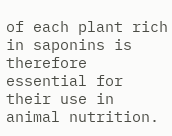of each plant rich in saponins is therefore essential for their use in animal nutrition.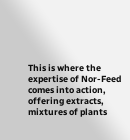This is where the expertise of Nor-Feed comes into action, offering extracts, mixtures of plants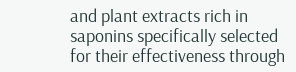and plant extracts rich in saponins specifically selected for their effectiveness through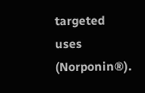targeted uses (Norponin®).